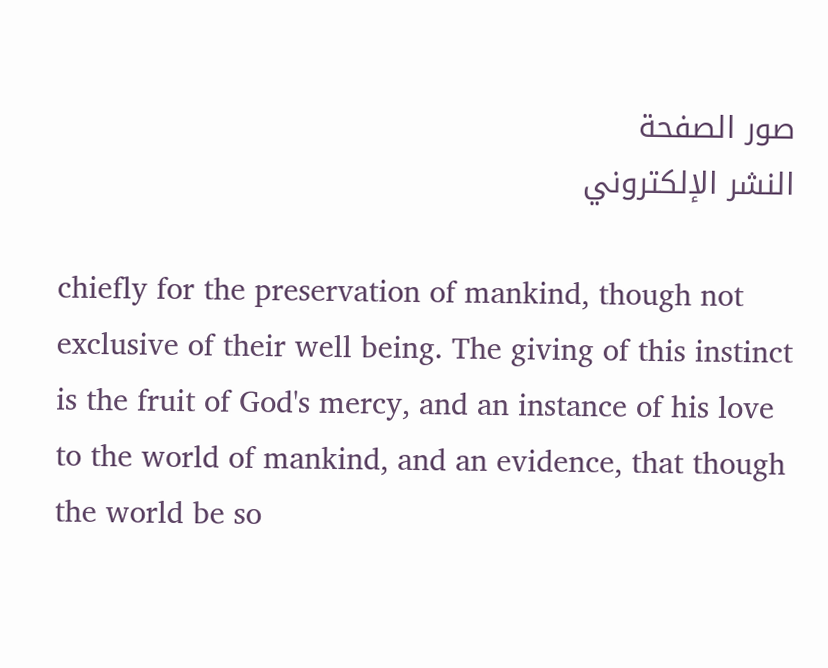صور الصفحة
النشر الإلكتروني

chiefly for the preservation of mankind, though not exclusive of their well being. The giving of this instinct is the fruit of God's mercy, and an instance of his love to the world of mankind, and an evidence, that though the world be so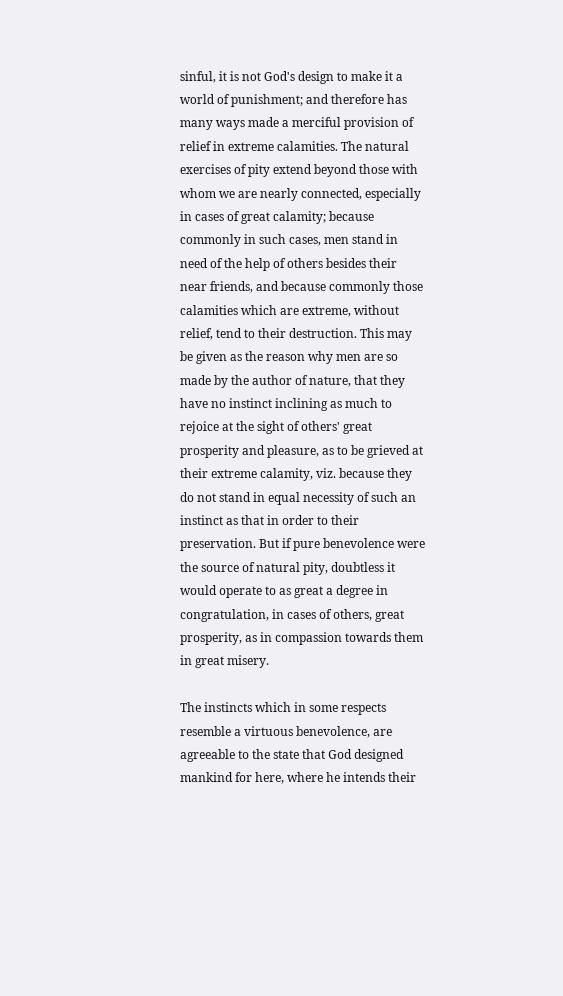sinful, it is not God's design to make it a world of punishment; and therefore has many ways made a merciful provision of relief in extreme calamities. The natural exercises of pity extend beyond those with whom we are nearly connected, especially in cases of great calamity; because commonly in such cases, men stand in need of the help of others besides their near friends, and because commonly those calamities which are extreme, without relief, tend to their destruction. This may be given as the reason why men are so made by the author of nature, that they have no instinct inclining as much to rejoice at the sight of others' great prosperity and pleasure, as to be grieved at their extreme calamity, viz. because they do not stand in equal necessity of such an instinct as that in order to their preservation. But if pure benevolence were the source of natural pity, doubtless it would operate to as great a degree in congratulation, in cases of others, great prosperity, as in compassion towards them in great misery.

The instincts which in some respects resemble a virtuous benevolence, are agreeable to the state that God designed mankind for here, where he intends their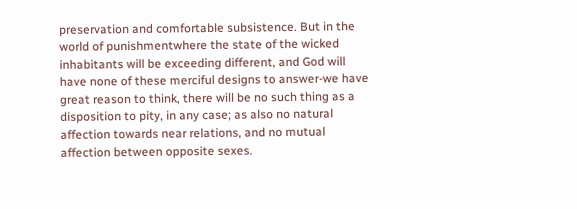preservation and comfortable subsistence. But in the world of punishmentwhere the state of the wicked inhabitants will be exceeding different, and God will have none of these merciful designs to answer-we have great reason to think, there will be no such thing as a disposition to pity, in any case; as also no natural affection towards near relations, and no mutual affection between opposite sexes.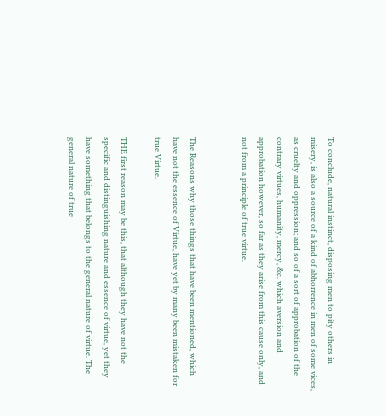To conclude, natural instinct, disposing men to pity others in misery, is also a source of a kind of abhorrence in men of some vices, as cruelty and oppression; and so of a sort of approbation of the contrary virtues, humanity, mercy, &c. which aversion and approbation however, so far as they arise from this cause only, and not from a principle of true virtue.


The Reasons why those things that have been mentioned, which have not the essence of Virtue, have yet by many been mistaken for true Virtue.

THE first reason may be this, that although they have not the specific and distinguishing nature and essence of virtue, yet they have something that belongs to the general nature of virtue. The general nature of true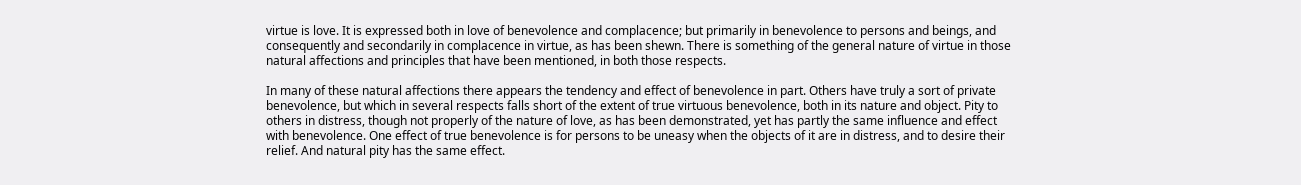virtue is love. It is expressed both in love of benevolence and complacence; but primarily in benevolence to persons and beings, and consequently and secondarily in complacence in virtue, as has been shewn. There is something of the general nature of virtue in those natural affections and principles that have been mentioned, in both those respects.

In many of these natural affections there appears the tendency and effect of benevolence in part. Others have truly a sort of private benevolence, but which in several respects falls short of the extent of true virtuous benevolence, both in its nature and object. Pity to others in distress, though not properly of the nature of love, as has been demonstrated, yet has partly the same influence and effect with benevolence. One effect of true benevolence is for persons to be uneasy when the objects of it are in distress, and to desire their relief. And natural pity has the same effect.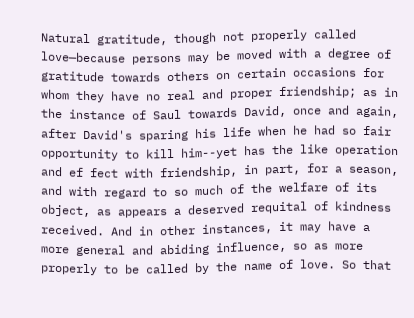Natural gratitude, though not properly called love—because persons may be moved with a degree of gratitude towards others on certain occasions for whom they have no real and proper friendship; as in the instance of Saul towards David, once and again, after David's sparing his life when he had so fair opportunity to kill him--yet has the like operation and ef fect with friendship, in part, for a season, and with regard to so much of the welfare of its object, as appears a deserved requital of kindness received. And in other instances, it may have a more general and abiding influence, so as more properly to be called by the name of love. So that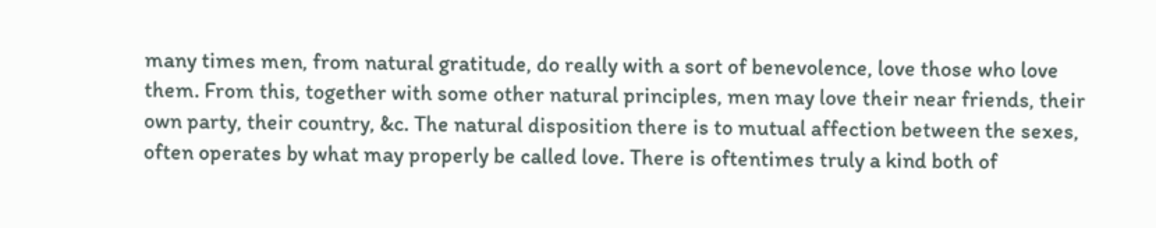many times men, from natural gratitude, do really with a sort of benevolence, love those who love them. From this, together with some other natural principles, men may love their near friends, their own party, their country, &c. The natural disposition there is to mutual affection between the sexes, often operates by what may properly be called love. There is oftentimes truly a kind both of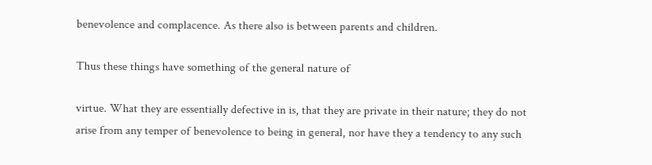benevolence and complacence. As there also is between parents and children.

Thus these things have something of the general nature of

virtue. What they are essentially defective in is, that they are private in their nature; they do not arise from any temper of benevolence to being in general, nor have they a tendency to any such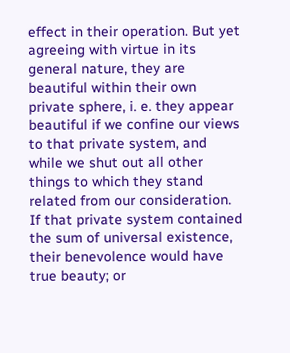effect in their operation. But yet agreeing with virtue in its general nature, they are beautiful within their own private sphere, i. e. they appear beautiful if we confine our views to that private system, and while we shut out all other things to which they stand related from our consideration. If that private system contained the sum of universal existence, their benevolence would have true beauty; or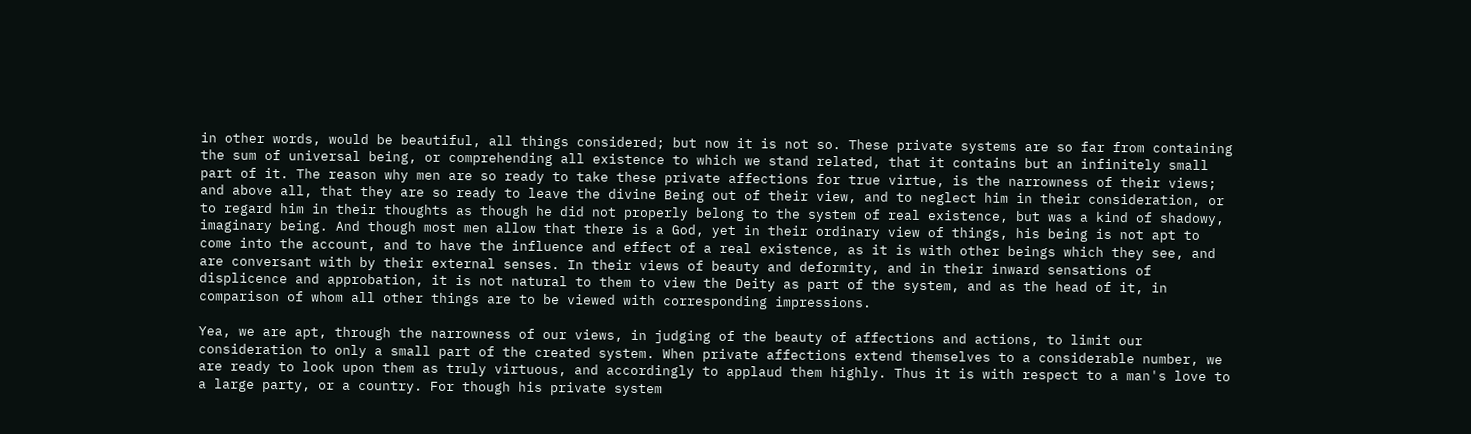in other words, would be beautiful, all things considered; but now it is not so. These private systems are so far from containing the sum of universal being, or comprehending all existence to which we stand related, that it contains but an infinitely small part of it. The reason why men are so ready to take these private affections for true virtue, is the narrowness of their views; and above all, that they are so ready to leave the divine Being out of their view, and to neglect him in their consideration, or to regard him in their thoughts as though he did not properly belong to the system of real existence, but was a kind of shadowy, imaginary being. And though most men allow that there is a God, yet in their ordinary view of things, his being is not apt to come into the account, and to have the influence and effect of a real existence, as it is with other beings which they see, and are conversant with by their external senses. In their views of beauty and deformity, and in their inward sensations of displicence and approbation, it is not natural to them to view the Deity as part of the system, and as the head of it, in comparison of whom all other things are to be viewed with corresponding impressions.

Yea, we are apt, through the narrowness of our views, in judging of the beauty of affections and actions, to limit our consideration to only a small part of the created system. When private affections extend themselves to a considerable number, we are ready to look upon them as truly virtuous, and accordingly to applaud them highly. Thus it is with respect to a man's love to a large party, or a country. For though his private system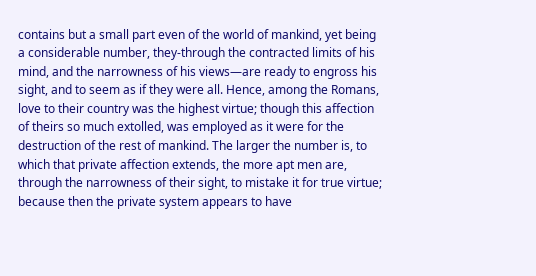contains but a small part even of the world of mankind, yet being a considerable number, they-through the contracted limits of his mind, and the narrowness of his views—are ready to engross his sight, and to seem as if they were all. Hence, among the Romans, love to their country was the highest virtue; though this affection of theirs so much extolled, was employed as it were for the destruction of the rest of mankind. The larger the number is, to which that private affection extends, the more apt men are, through the narrowness of their sight, to mistake it for true virtue; because then the private system appears to have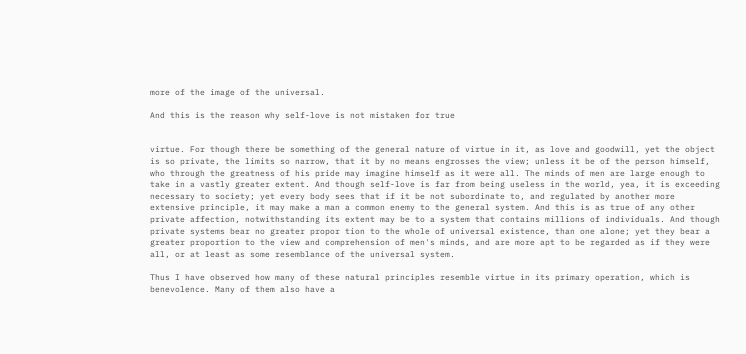more of the image of the universal.

And this is the reason why self-love is not mistaken for true


virtue. For though there be something of the general nature of virtue in it, as love and goodwill, yet the object is so private, the limits so narrow, that it by no means engrosses the view; unless it be of the person himself, who through the greatness of his pride may imagine himself as it were all. The minds of men are large enough to take in a vastly greater extent. And though self-love is far from being useless in the world, yea, it is exceeding necessary to society; yet every body sees that if it be not subordinate to, and regulated by another more extensive principle, it may make a man a common enemy to the general system. And this is as true of any other private affection, notwithstanding its extent may be to a system that contains millions of individuals. And though private systems bear no greater propor tion to the whole of universal existence, than one alone; yet they bear a greater proportion to the view and comprehension of men's minds, and are more apt to be regarded as if they were all, or at least as some resemblance of the universal system.

Thus I have observed how many of these natural principles resemble virtue in its primary operation, which is benevolence. Many of them also have a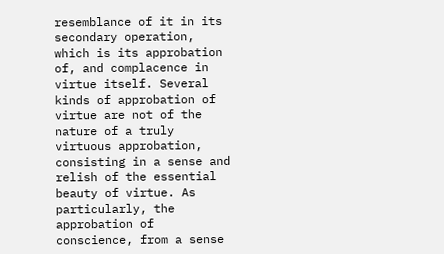resemblance of it in its secondary operation, which is its approbation of, and complacence in virtue itself. Several kinds of approbation of virtue are not of the nature of a truly virtuous approbation, consisting in a sense and relish of the essential beauty of virtue. As particularly, the approbation of conscience, from a sense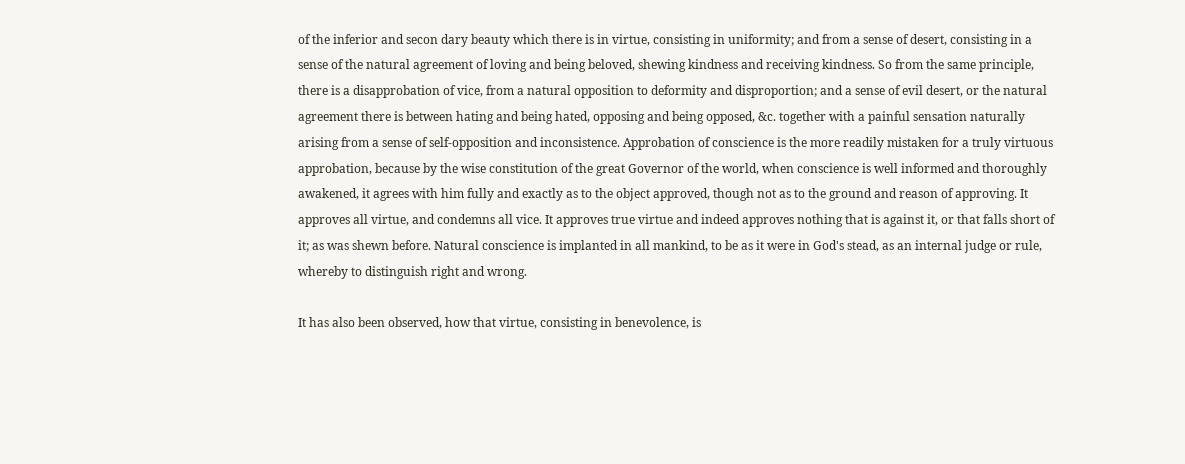of the inferior and secon dary beauty which there is in virtue, consisting in uniformity; and from a sense of desert, consisting in a sense of the natural agreement of loving and being beloved, shewing kindness and receiving kindness. So from the same principle, there is a disapprobation of vice, from a natural opposition to deformity and disproportion; and a sense of evil desert, or the natural agreement there is between hating and being hated, opposing and being opposed, &c. together with a painful sensation naturally arising from a sense of self-opposition and inconsistence. Approbation of conscience is the more readily mistaken for a truly virtuous approbation, because by the wise constitution of the great Governor of the world, when conscience is well informed and thoroughly awakened, it agrees with him fully and exactly as to the object approved, though not as to the ground and reason of approving. It approves all virtue, and condemns all vice. It approves true virtue and indeed approves nothing that is against it, or that falls short of it; as was shewn before. Natural conscience is implanted in all mankind, to be as it were in God's stead, as an internal judge or rule, whereby to distinguish right and wrong.

It has also been observed, how that virtue, consisting in benevolence, is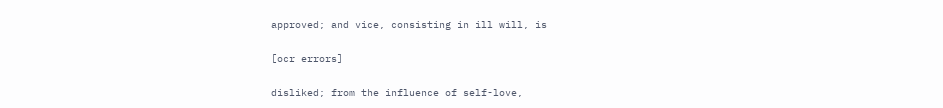approved; and vice, consisting in ill will, is

[ocr errors]

disliked; from the influence of self-love,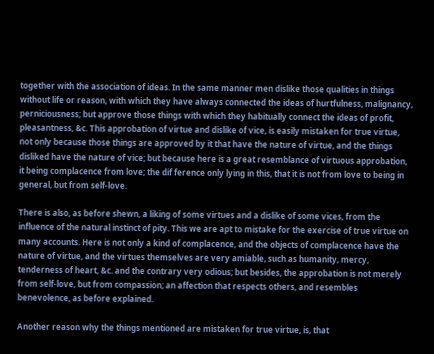together with the association of ideas. In the same manner men dislike those qualities in things without life or reason, with which they have always connected the ideas of hurtfulness, malignancy, perniciousness; but approve those things with which they habitually connect the ideas of profit, pleasantness, &c. This approbation of virtue and dislike of vice, is easily mistaken for true virtue, not only because those things are approved by it that have the nature of virtue, and the things disliked have the nature of vice; but because here is a great resemblance of virtuous approbation, it being complacence from love; the dif ference only lying in this, that it is not from love to being in general, but from self-love.

There is also, as before shewn, a liking of some virtues and a dislike of some vices, from the influence of the natural instinct of pity. This we are apt to mistake for the exercise of true virtue on many accounts. Here is not only a kind of complacence, and the objects of complacence have the nature of virtue, and the virtues themselves are very amiable, such as humanity, mercy, tenderness of heart, &c. and the contrary very odious; but besides, the approbation is not merely from self-love, but from compassion; an affection that respects others, and resembles benevolence, as before explained.

Another reason why the things mentioned are mistaken for true virtue, is, that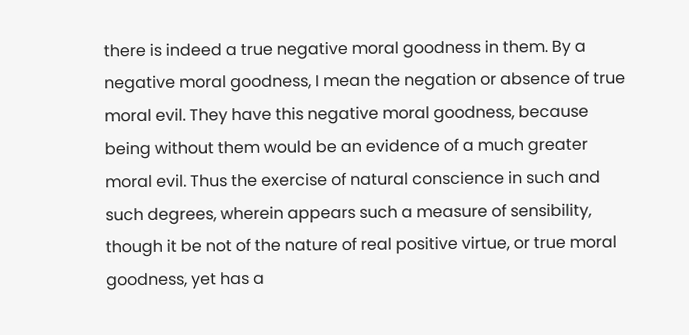there is indeed a true negative moral goodness in them. By a negative moral goodness, I mean the negation or absence of true moral evil. They have this negative moral goodness, because being without them would be an evidence of a much greater moral evil. Thus the exercise of natural conscience in such and such degrees, wherein appears such a measure of sensibility, though it be not of the nature of real positive virtue, or true moral goodness, yet has a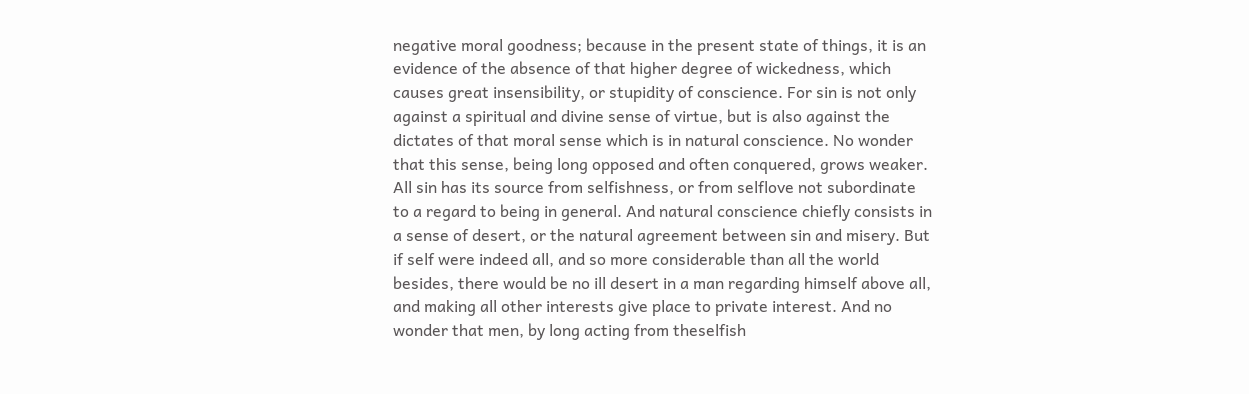negative moral goodness; because in the present state of things, it is an evidence of the absence of that higher degree of wickedness, which causes great insensibility, or stupidity of conscience. For sin is not only against a spiritual and divine sense of virtue, but is also against the dictates of that moral sense which is in natural conscience. No wonder that this sense, being long opposed and often conquered, grows weaker. All sin has its source from selfishness, or from selflove not subordinate to a regard to being in general. And natural conscience chiefly consists in a sense of desert, or the natural agreement between sin and misery. But if self were indeed all, and so more considerable than all the world besides, there would be no ill desert in a man regarding himself above all, and making all other interests give place to private interest. And no wonder that men, by long acting from theselfish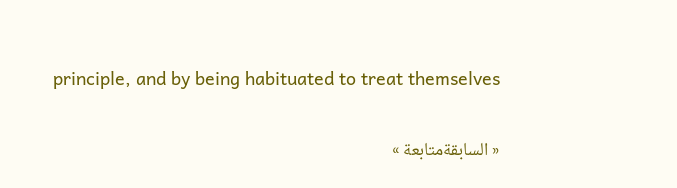principle, and by being habituated to treat themselves

« السابقةمتابعة »